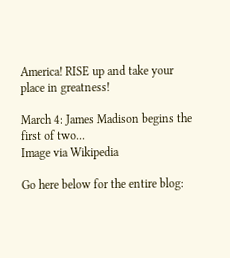America! RISE up and take your place in greatness!

March 4: James Madison begins the first of two...
Image via Wikipedia

Go here below for the entire blog: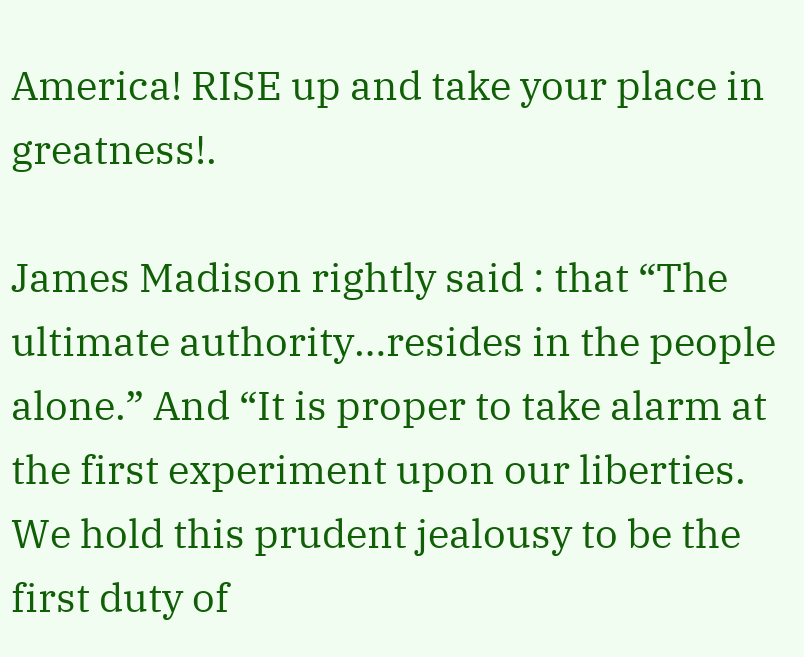America! RISE up and take your place in greatness!.

James Madison rightly said : that “The ultimate authority…resides in the people alone.” And “It is proper to take alarm at the first experiment upon our liberties. We hold this prudent jealousy to be the first duty of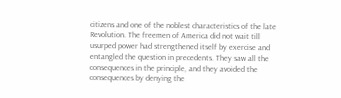citizens and one of the noblest characteristics of the late Revolution. The freemen of America did not wait till usurped power had strengthened itself by exercise and entangled the question in precedents. They saw all the consequences in the principle, and they avoided the consequences by denying the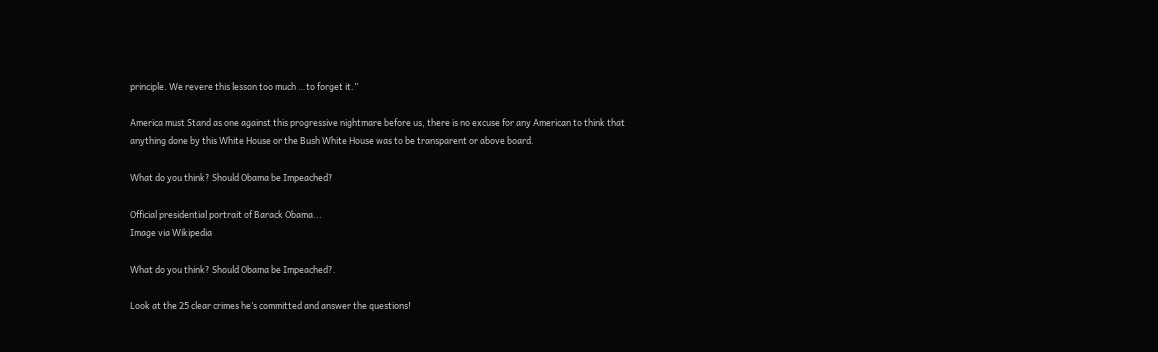principle. We revere this lesson too much …to forget it.”

America must Stand as one against this progressive nightmare before us, there is no excuse for any American to think that anything done by this White House or the Bush White House was to be transparent or above board.

What do you think? Should Obama be Impeached?

Official presidential portrait of Barack Obama...
Image via Wikipedia

What do you think? Should Obama be Impeached?.

Look at the 25 clear crimes he’s committed and answer the questions!